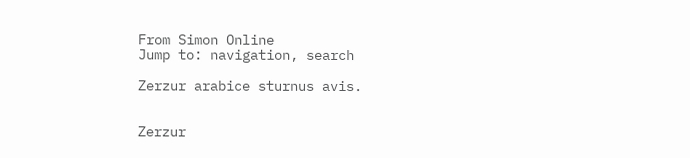From Simon Online
Jump to: navigation, search

Zerzur arabice sturnus avis.


Zerzur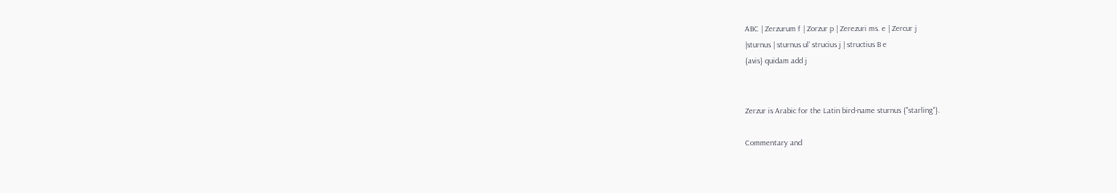ABC | Zerzurum f | Zorzur p | Zerezuri ms. e | Zercur j
|sturnus | sturnus ul’ strucius j | structius B e
{avis} quidam add j


Zerzur is Arabic for the Latin bird-name sturnus {"starling"}.

Commentary and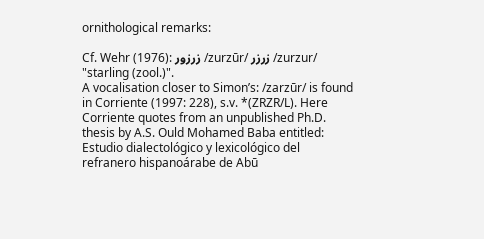ornithological remarks:

Cf. Wehr (1976): زرزور /zurzūr/ زرزر /zurzur/ "starling (zool.)".
A vocalisation closer to Simon’s: /zarzūr/ is found in Corriente (1997: 228), s.v. *(ZRZR/L). Here Corriente quotes from an unpublished Ph.D. thesis by A.S. Ould Mohamed Baba entitled: Estudio dialectológico y lexicológico del refranero hispanoárabe de Abū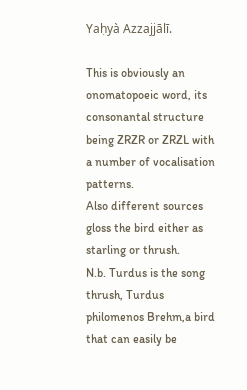Yaḥyà Azzajjālī.

This is obviously an onomatopoeic word, its consonantal structure being ZRZR or ZRZL with a number of vocalisation patterns.
Also different sources gloss the bird either as starling or thrush.
N.b. Turdus is the song thrush, Turdus philomenos Brehm,a bird that can easily be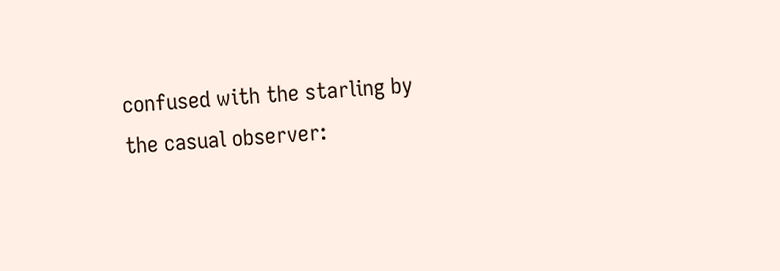confused with the starling by the casual observer: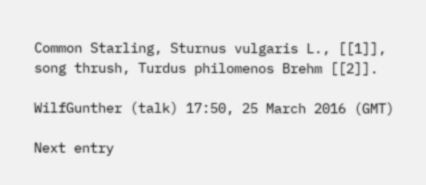Common Starling, Sturnus vulgaris L., [[1]],
song thrush, Turdus philomenos Brehm [[2]].

WilfGunther (talk) 17:50, 25 March 2016 (GMT)

Next entry